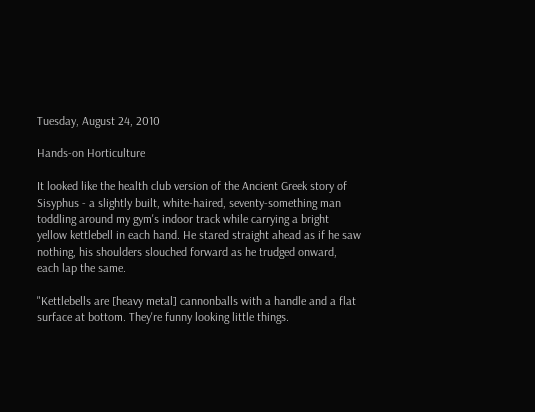Tuesday, August 24, 2010

Hands-on Horticulture

It looked like the health club version of the Ancient Greek story of Sisyphus - a slightly built, white-haired, seventy-something man toddling around my gym's indoor track while carrying a bright yellow kettlebell in each hand. He stared straight ahead as if he saw nothing, his shoulders slouched forward as he trudged onward, each lap the same.

"Kettlebells are [heavy metal] cannonballs with a handle and a flat surface at bottom. They're funny looking little things.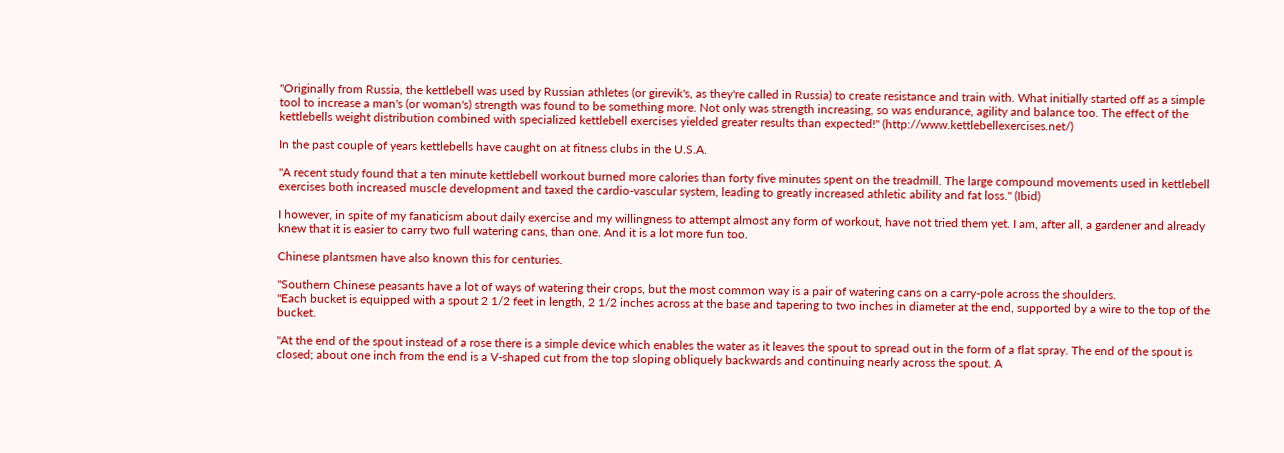"Originally from Russia, the kettlebell was used by Russian athletes (or girevik's, as they're called in Russia) to create resistance and train with. What initially started off as a simple tool to increase a man's (or woman's) strength was found to be something more. Not only was strength increasing, so was endurance, agility and balance too. The effect of the kettlebells weight distribution combined with specialized kettlebell exercises yielded greater results than expected!" (http://www.kettlebellexercises.net/)

In the past couple of years kettlebells have caught on at fitness clubs in the U.S.A.

"A recent study found that a ten minute kettlebell workout burned more calories than forty five minutes spent on the treadmill. The large compound movements used in kettlebell exercises both increased muscle development and taxed the cardio-vascular system, leading to greatly increased athletic ability and fat loss." (Ibid)

I however, in spite of my fanaticism about daily exercise and my willingness to attempt almost any form of workout, have not tried them yet. I am, after all, a gardener and already knew that it is easier to carry two full watering cans, than one. And it is a lot more fun too.

Chinese plantsmen have also known this for centuries.

"Southern Chinese peasants have a lot of ways of watering their crops, but the most common way is a pair of watering cans on a carry-pole across the shoulders.
"Each bucket is equipped with a spout 2 1/2 feet in length, 2 1/2 inches across at the base and tapering to two inches in diameter at the end, supported by a wire to the top of the bucket.

"At the end of the spout instead of a rose there is a simple device which enables the water as it leaves the spout to spread out in the form of a flat spray. The end of the spout is closed; about one inch from the end is a V-shaped cut from the top sloping obliquely backwards and continuing nearly across the spout. A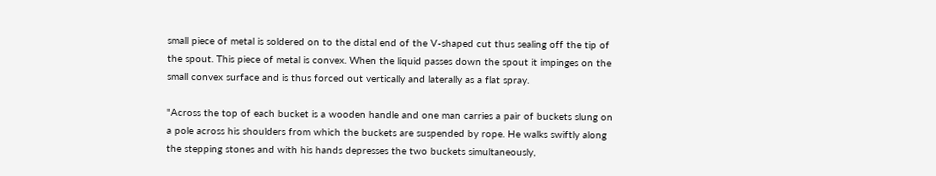small piece of metal is soldered on to the distal end of the V-shaped cut thus sealing off the tip of the spout. This piece of metal is convex. When the liquid passes down the spout it impinges on the small convex surface and is thus forced out vertically and laterally as a flat spray.

"Across the top of each bucket is a wooden handle and one man carries a pair of buckets slung on a pole across his shoulders from which the buckets are suspended by rope. He walks swiftly along the stepping stones and with his hands depresses the two buckets simultaneously,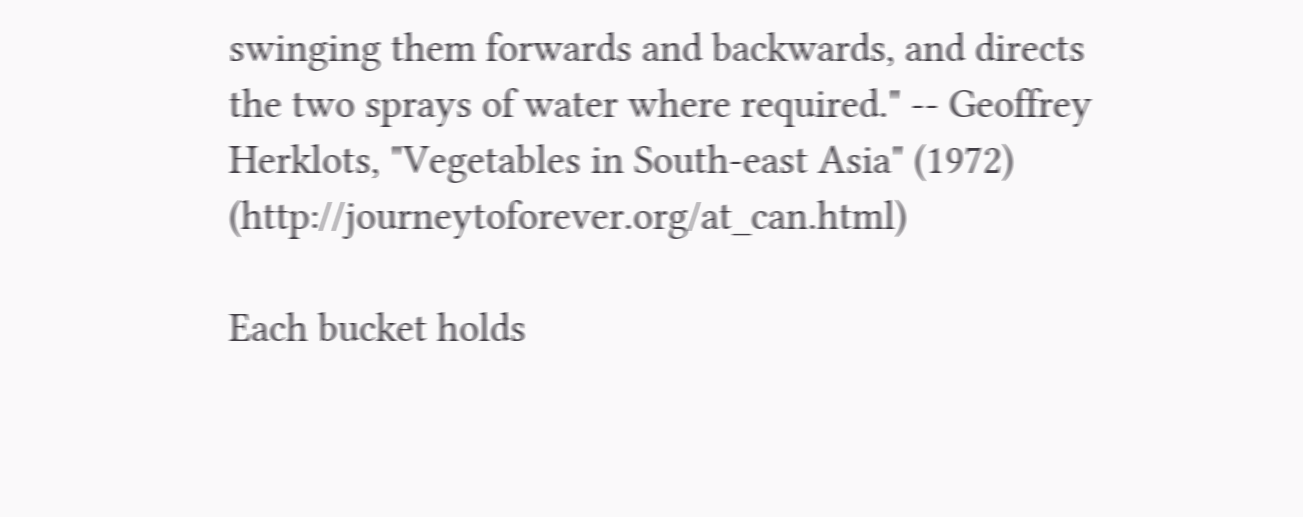swinging them forwards and backwards, and directs the two sprays of water where required." -- Geoffrey Herklots, "Vegetables in South-east Asia" (1972) (http://journeytoforever.org/at_can.html)

Each bucket holds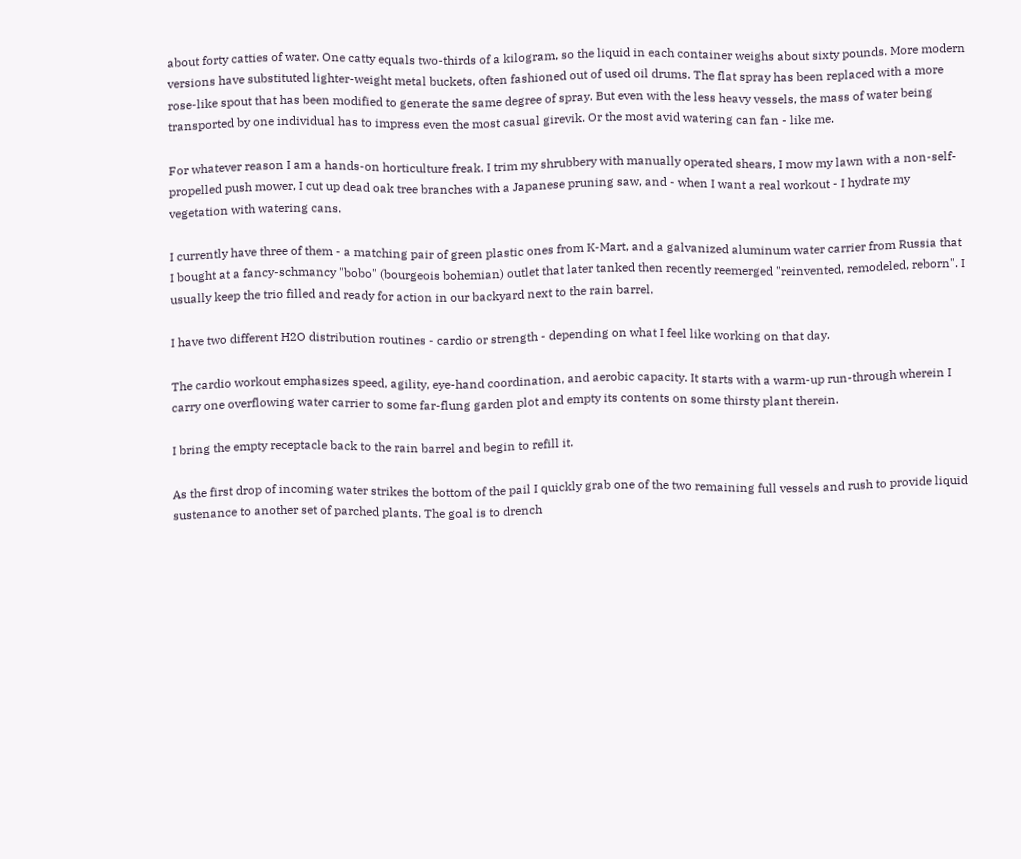about forty catties of water. One catty equals two-thirds of a kilogram, so the liquid in each container weighs about sixty pounds. More modern versions have substituted lighter-weight metal buckets, often fashioned out of used oil drums. The flat spray has been replaced with a more rose-like spout that has been modified to generate the same degree of spray. But even with the less heavy vessels, the mass of water being transported by one individual has to impress even the most casual girevik. Or the most avid watering can fan - like me.

For whatever reason I am a hands-on horticulture freak. I trim my shrubbery with manually operated shears, I mow my lawn with a non-self-propelled push mower, I cut up dead oak tree branches with a Japanese pruning saw, and - when I want a real workout - I hydrate my vegetation with watering cans.

I currently have three of them - a matching pair of green plastic ones from K-Mart, and a galvanized aluminum water carrier from Russia that I bought at a fancy-schmancy "bobo" (bourgeois bohemian) outlet that later tanked then recently reemerged "reinvented, remodeled, reborn". I usually keep the trio filled and ready for action in our backyard next to the rain barrel.

I have two different H2O distribution routines - cardio or strength - depending on what I feel like working on that day.

The cardio workout emphasizes speed, agility, eye-hand coordination, and aerobic capacity. It starts with a warm-up run-through wherein I carry one overflowing water carrier to some far-flung garden plot and empty its contents on some thirsty plant therein.

I bring the empty receptacle back to the rain barrel and begin to refill it.

As the first drop of incoming water strikes the bottom of the pail I quickly grab one of the two remaining full vessels and rush to provide liquid sustenance to another set of parched plants. The goal is to drench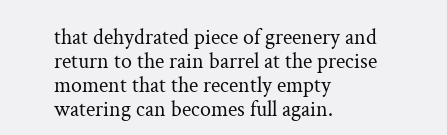that dehydrated piece of greenery and return to the rain barrel at the precise moment that the recently empty watering can becomes full again.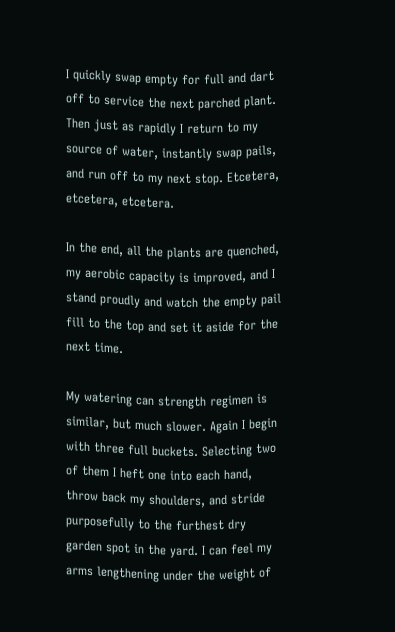I quickly swap empty for full and dart off to service the next parched plant. Then just as rapidly I return to my source of water, instantly swap pails, and run off to my next stop. Etcetera, etcetera, etcetera.

In the end, all the plants are quenched, my aerobic capacity is improved, and I stand proudly and watch the empty pail fill to the top and set it aside for the next time.

My watering can strength regimen is similar, but much slower. Again I begin with three full buckets. Selecting two of them I heft one into each hand, throw back my shoulders, and stride purposefully to the furthest dry garden spot in the yard. I can feel my arms lengthening under the weight of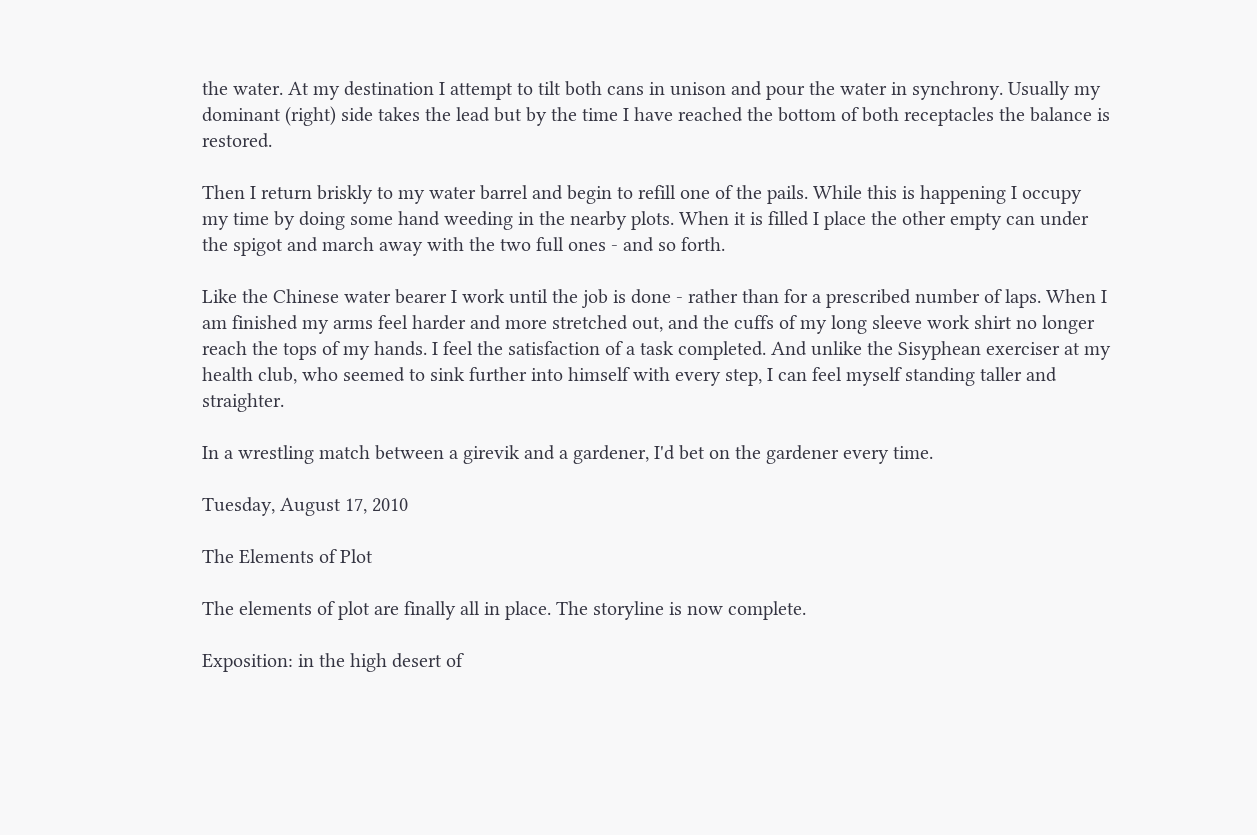the water. At my destination I attempt to tilt both cans in unison and pour the water in synchrony. Usually my dominant (right) side takes the lead but by the time I have reached the bottom of both receptacles the balance is restored.

Then I return briskly to my water barrel and begin to refill one of the pails. While this is happening I occupy my time by doing some hand weeding in the nearby plots. When it is filled I place the other empty can under the spigot and march away with the two full ones - and so forth.

Like the Chinese water bearer I work until the job is done - rather than for a prescribed number of laps. When I am finished my arms feel harder and more stretched out, and the cuffs of my long sleeve work shirt no longer reach the tops of my hands. I feel the satisfaction of a task completed. And unlike the Sisyphean exerciser at my health club, who seemed to sink further into himself with every step, I can feel myself standing taller and straighter.

In a wrestling match between a girevik and a gardener, I'd bet on the gardener every time.

Tuesday, August 17, 2010

The Elements of Plot

The elements of plot are finally all in place. The storyline is now complete.

Exposition: in the high desert of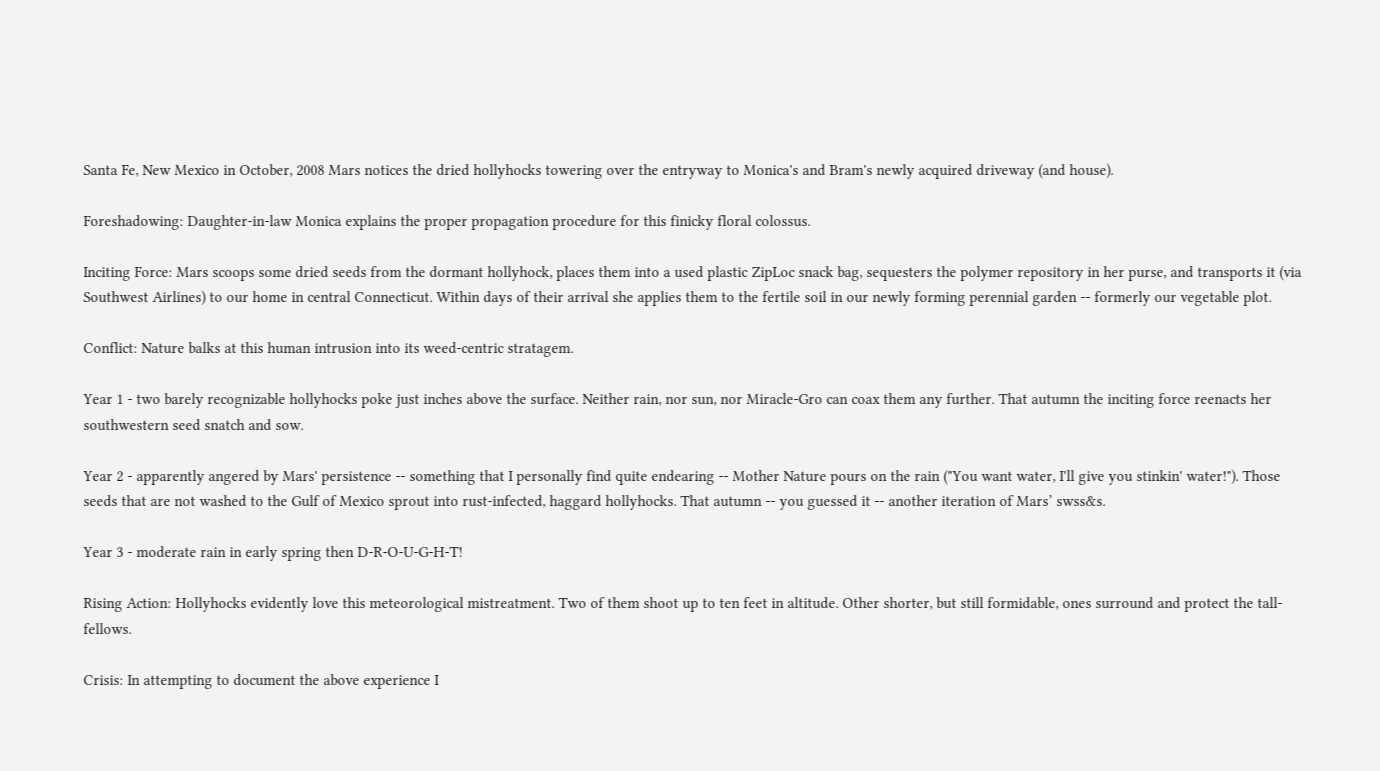Santa Fe, New Mexico in October, 2008 Mars notices the dried hollyhocks towering over the entryway to Monica's and Bram's newly acquired driveway (and house).

Foreshadowing: Daughter-in-law Monica explains the proper propagation procedure for this finicky floral colossus.

Inciting Force: Mars scoops some dried seeds from the dormant hollyhock, places them into a used plastic ZipLoc snack bag, sequesters the polymer repository in her purse, and transports it (via Southwest Airlines) to our home in central Connecticut. Within days of their arrival she applies them to the fertile soil in our newly forming perennial garden -- formerly our vegetable plot.

Conflict: Nature balks at this human intrusion into its weed-centric stratagem.

Year 1 - two barely recognizable hollyhocks poke just inches above the surface. Neither rain, nor sun, nor Miracle-Gro can coax them any further. That autumn the inciting force reenacts her southwestern seed snatch and sow.

Year 2 - apparently angered by Mars' persistence -- something that I personally find quite endearing -- Mother Nature pours on the rain ("You want water, I'll give you stinkin' water!"). Those seeds that are not washed to the Gulf of Mexico sprout into rust-infected, haggard hollyhocks. That autumn -- you guessed it -- another iteration of Mars’ swss&s.

Year 3 - moderate rain in early spring then D-R-O-U-G-H-T!

Rising Action: Hollyhocks evidently love this meteorological mistreatment. Two of them shoot up to ten feet in altitude. Other shorter, but still formidable, ones surround and protect the tall-fellows.

Crisis: In attempting to document the above experience I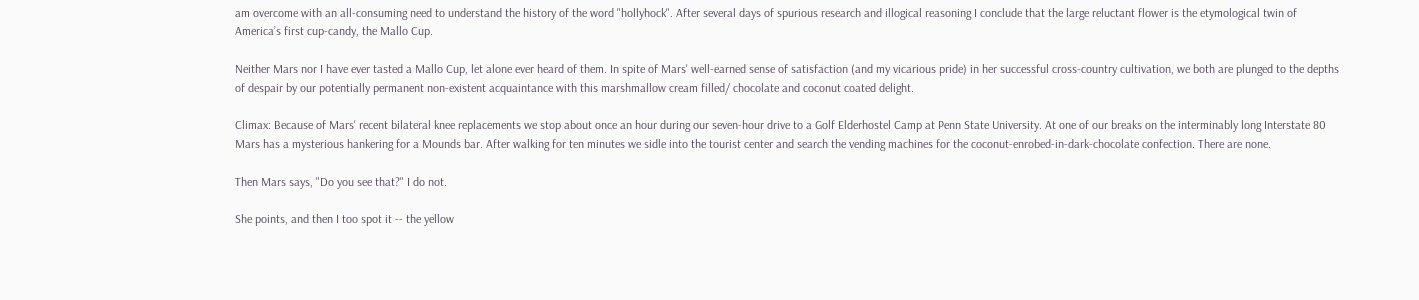am overcome with an all-consuming need to understand the history of the word "hollyhock". After several days of spurious research and illogical reasoning I conclude that the large reluctant flower is the etymological twin of America’s first cup-candy, the Mallo Cup.

Neither Mars nor I have ever tasted a Mallo Cup, let alone ever heard of them. In spite of Mars' well-earned sense of satisfaction (and my vicarious pride) in her successful cross-country cultivation, we both are plunged to the depths of despair by our potentially permanent non-existent acquaintance with this marshmallow cream filled/ chocolate and coconut coated delight.

Climax: Because of Mars' recent bilateral knee replacements we stop about once an hour during our seven-hour drive to a Golf Elderhostel Camp at Penn State University. At one of our breaks on the interminably long Interstate 80 Mars has a mysterious hankering for a Mounds bar. After walking for ten minutes we sidle into the tourist center and search the vending machines for the coconut-enrobed-in-dark-chocolate confection. There are none.

Then Mars says, "Do you see that?" I do not.

She points, and then I too spot it -- the yellow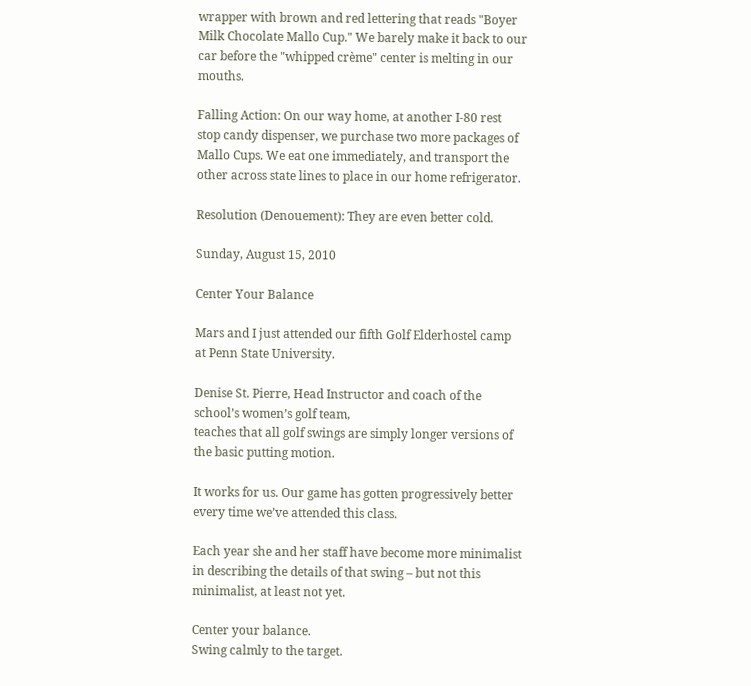wrapper with brown and red lettering that reads "Boyer Milk Chocolate Mallo Cup." We barely make it back to our car before the "whipped crème" center is melting in our mouths.

Falling Action: On our way home, at another I-80 rest stop candy dispenser, we purchase two more packages of Mallo Cups. We eat one immediately, and transport the other across state lines to place in our home refrigerator.

Resolution (Denouement): They are even better cold.

Sunday, August 15, 2010

Center Your Balance

Mars and I just attended our fifth Golf Elderhostel camp at Penn State University.

Denise St. Pierre, Head Instructor and coach of the school’s women’s golf team,
teaches that all golf swings are simply longer versions of the basic putting motion.

It works for us. Our game has gotten progressively better every time we’ve attended this class.

Each year she and her staff have become more minimalist in describing the details of that swing – but not this minimalist, at least not yet.

Center your balance.
Swing calmly to the target.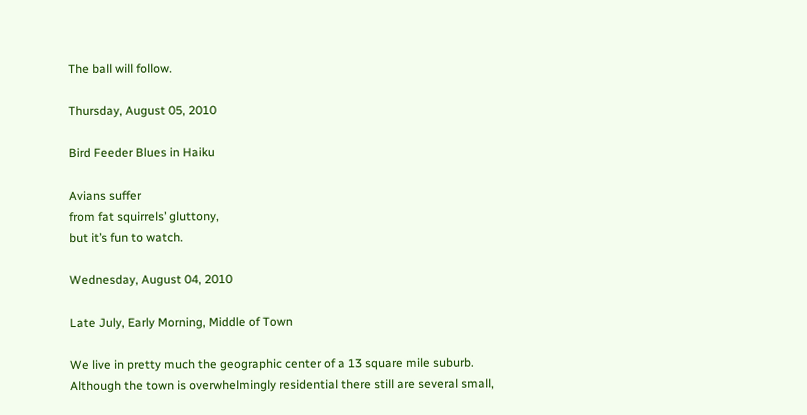The ball will follow.

Thursday, August 05, 2010

Bird Feeder Blues in Haiku

Avians suffer
from fat squirrels’ gluttony,
but it’s fun to watch.

Wednesday, August 04, 2010

Late July, Early Morning, Middle of Town

We live in pretty much the geographic center of a 13 square mile suburb. Although the town is overwhelmingly residential there still are several small,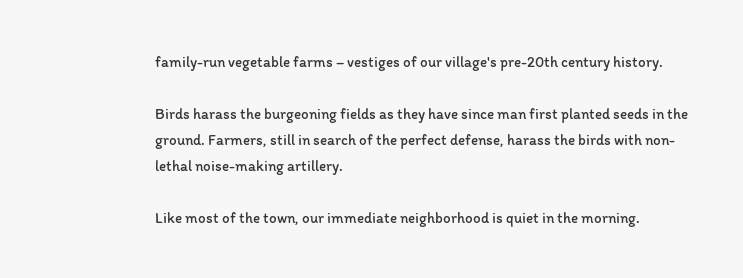family-run vegetable farms – vestiges of our village's pre-20th century history.

Birds harass the burgeoning fields as they have since man first planted seeds in the ground. Farmers, still in search of the perfect defense, harass the birds with non-lethal noise-making artillery.

Like most of the town, our immediate neighborhood is quiet in the morning.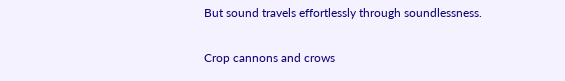But sound travels effortlessly through soundlessness.

Crop cannons and crows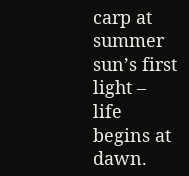carp at summer sun’s first light –
life begins at dawn.